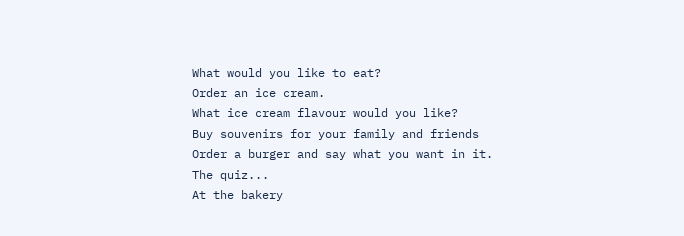What would you like to eat?
Order an ice cream.
What ice cream flavour would you like?
Buy souvenirs for your family and friends
Order a burger and say what you want in it.
The quiz...
At the bakery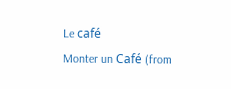Le café
Monter un Café (from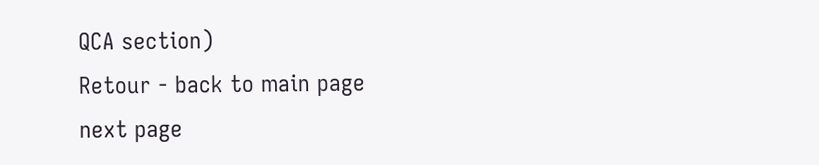QCA section)
Retour - back to main page
next page